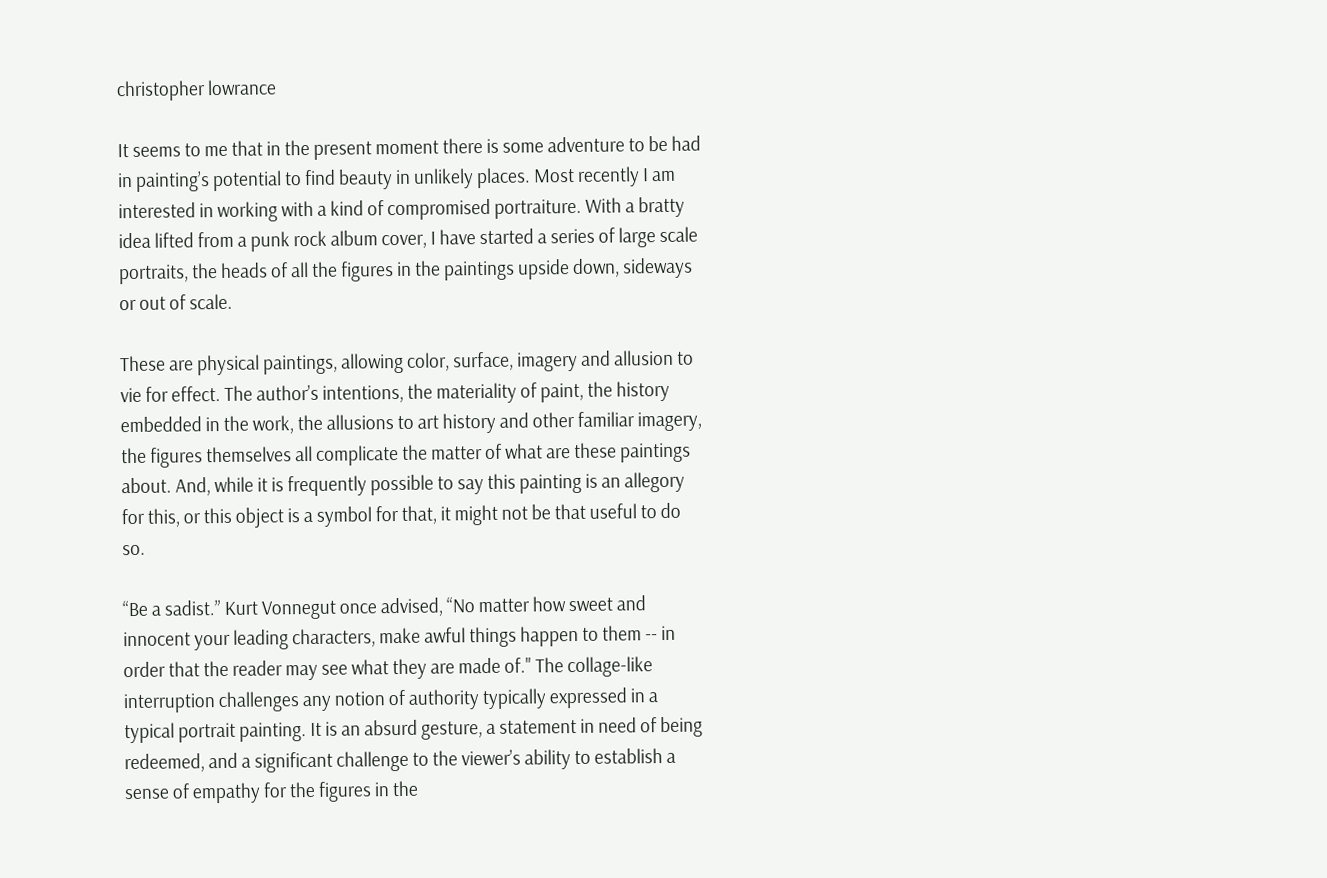christopher lowrance

It seems to me that in the present moment there is some adventure to be had in painting’s potential to find beauty in unlikely places. Most recently I am interested in working with a kind of compromised portraiture. With a bratty idea lifted from a punk rock album cover, I have started a series of large scale portraits, the heads of all the figures in the paintings upside down, sideways or out of scale.

These are physical paintings, allowing color, surface, imagery and allusion to vie for effect. The author’s intentions, the materiality of paint, the history embedded in the work, the allusions to art history and other familiar imagery, the figures themselves all complicate the matter of what are these paintings about. And, while it is frequently possible to say this painting is an allegory for this, or this object is a symbol for that, it might not be that useful to do so.

“Be a sadist.” Kurt Vonnegut once advised, “No matter how sweet and innocent your leading characters, make awful things happen to them -- in order that the reader may see what they are made of." The collage-like interruption challenges any notion of authority typically expressed in a typical portrait painting. It is an absurd gesture, a statement in need of being redeemed, and a significant challenge to the viewer’s ability to establish a sense of empathy for the figures in the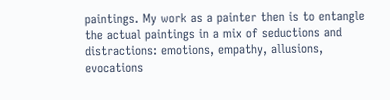paintings. My work as a painter then is to entangle the actual paintings in a mix of seductions and distractions: emotions, empathy, allusions, evocations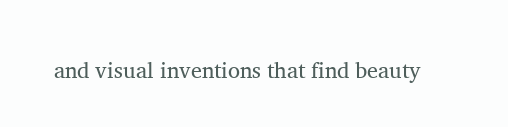and visual inventions that find beauty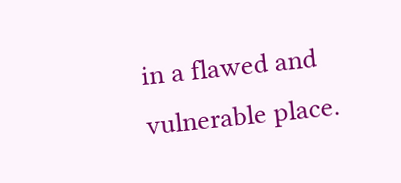in a flawed and vulnerable place.